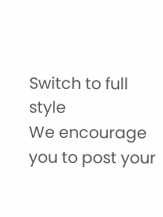Switch to full style
We encourage you to post your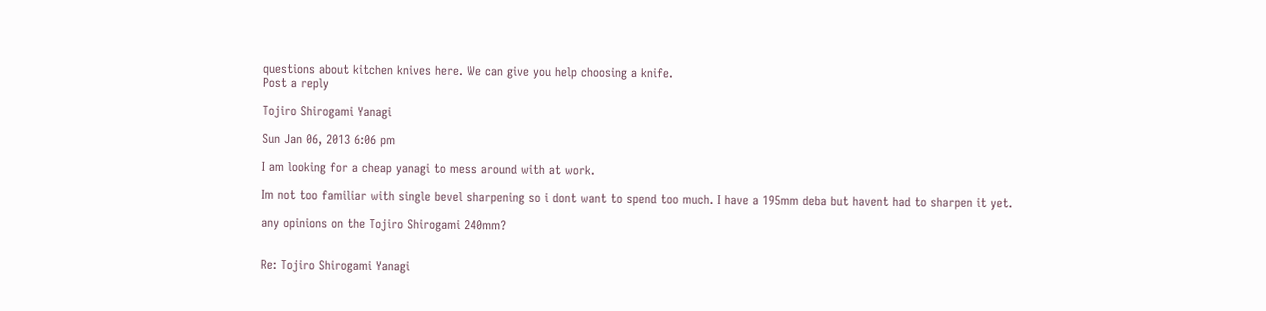questions about kitchen knives here. We can give you help choosing a knife.
Post a reply

Tojiro Shirogami Yanagi

Sun Jan 06, 2013 6:06 pm

I am looking for a cheap yanagi to mess around with at work.

Im not too familiar with single bevel sharpening so i dont want to spend too much. I have a 195mm deba but havent had to sharpen it yet.

any opinions on the Tojiro Shirogami 240mm?


Re: Tojiro Shirogami Yanagi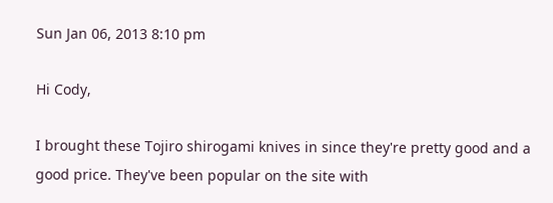Sun Jan 06, 2013 8:10 pm

Hi Cody,

I brought these Tojiro shirogami knives in since they're pretty good and a good price. They've been popular on the site with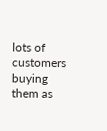lots of customers buying them as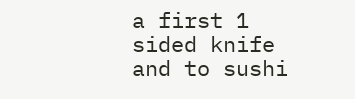a first 1 sided knife and to sushi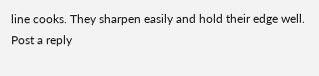line cooks. They sharpen easily and hold their edge well.
Post a reply